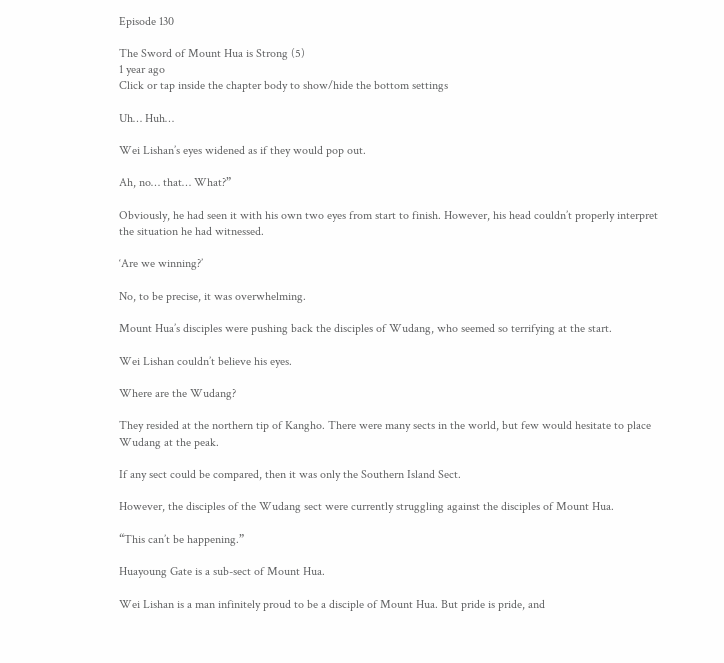Episode 130

The Sword of Mount Hua is Strong (5)
1 year ago
Click or tap inside the chapter body to show/hide the bottom settings

Uh… Huh…

Wei Lishan’s eyes widened as if they would pop out.

Ah, no… that… What?”

Obviously, he had seen it with his own two eyes from start to finish. However, his head couldn’t properly interpret the situation he had witnessed.

‘Are we winning?’

No, to be precise, it was overwhelming.

Mount Hua’s disciples were pushing back the disciples of Wudang, who seemed so terrifying at the start.

Wei Lishan couldn’t believe his eyes.

Where are the Wudang?

They resided at the northern tip of Kangho. There were many sects in the world, but few would hesitate to place Wudang at the peak.

If any sect could be compared, then it was only the Southern Island Sect.

However, the disciples of the Wudang sect were currently struggling against the disciples of Mount Hua.

“This can’t be happening.”

Huayoung Gate is a sub-sect of Mount Hua.

Wei Lishan is a man infinitely proud to be a disciple of Mount Hua. But pride is pride, and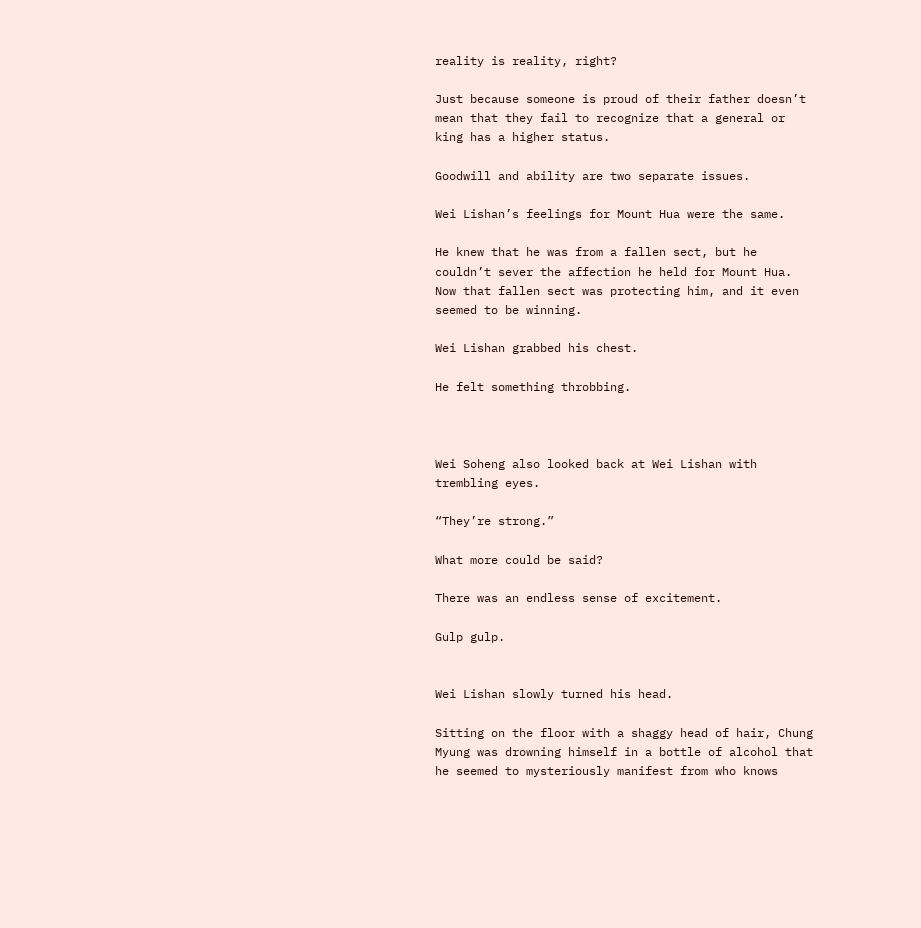reality is reality, right?

Just because someone is proud of their father doesn’t mean that they fail to recognize that a general or king has a higher status.

Goodwill and ability are two separate issues.

Wei Lishan’s feelings for Mount Hua were the same.

He knew that he was from a fallen sect, but he couldn’t sever the affection he held for Mount Hua. Now that fallen sect was protecting him, and it even seemed to be winning.

Wei Lishan grabbed his chest.

He felt something throbbing.



Wei Soheng also looked back at Wei Lishan with trembling eyes.

“They’re strong.”

What more could be said?

There was an endless sense of excitement.

Gulp gulp.


Wei Lishan slowly turned his head.

Sitting on the floor with a shaggy head of hair, Chung Myung was drowning himself in a bottle of alcohol that he seemed to mysteriously manifest from who knows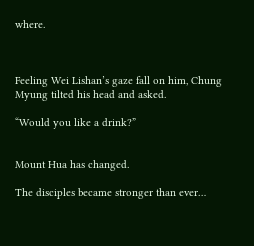where.



Feeling Wei Lishan’s gaze fall on him, Chung Myung tilted his head and asked.

“Would you like a drink?”


Mount Hua has changed.

The disciples became stronger than ever…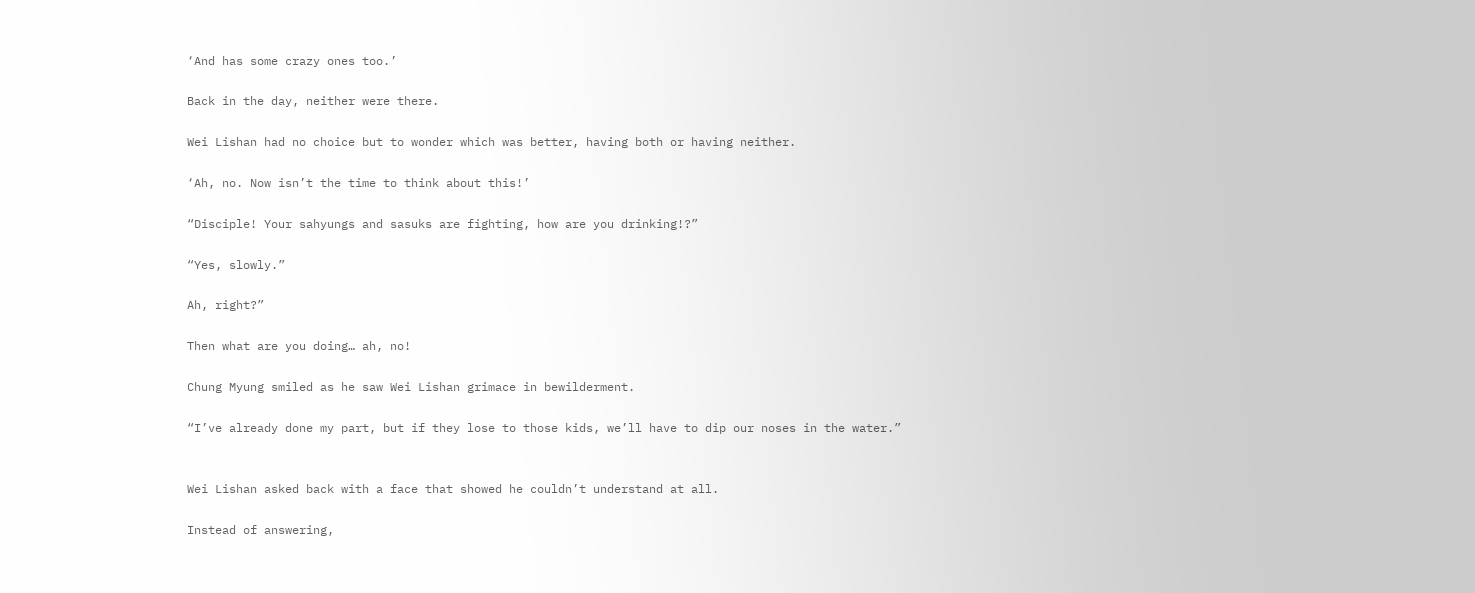‘And has some crazy ones too.’

Back in the day, neither were there.

Wei Lishan had no choice but to wonder which was better, having both or having neither.

‘Ah, no. Now isn’t the time to think about this!’

“Disciple! Your sahyungs and sasuks are fighting, how are you drinking!?”

“Yes, slowly.”

Ah, right?”

Then what are you doing… ah, no!

Chung Myung smiled as he saw Wei Lishan grimace in bewilderment.

“I’ve already done my part, but if they lose to those kids, we’ll have to dip our noses in the water.”


Wei Lishan asked back with a face that showed he couldn’t understand at all.

Instead of answering,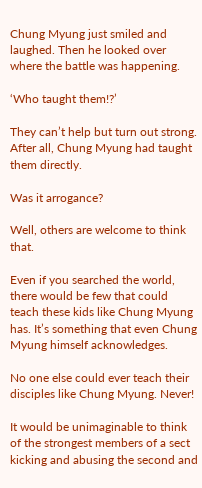Chung Myung just smiled and laughed. Then he looked over where the battle was happening.

‘Who taught them!?’

They can’t help but turn out strong. After all, Chung Myung had taught them directly.

Was it arrogance?

Well, others are welcome to think that.

Even if you searched the world, there would be few that could teach these kids like Chung Myung has. It’s something that even Chung Myung himself acknowledges.

No one else could ever teach their disciples like Chung Myung. Never!

It would be unimaginable to think of the strongest members of a sect kicking and abusing the second and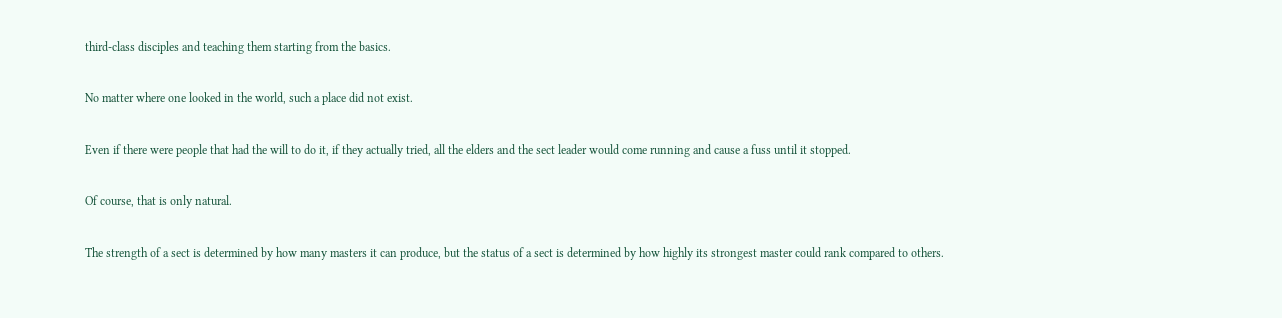third-class disciples and teaching them starting from the basics.

No matter where one looked in the world, such a place did not exist.

Even if there were people that had the will to do it, if they actually tried, all the elders and the sect leader would come running and cause a fuss until it stopped.

Of course, that is only natural.

The strength of a sect is determined by how many masters it can produce, but the status of a sect is determined by how highly its strongest master could rank compared to others.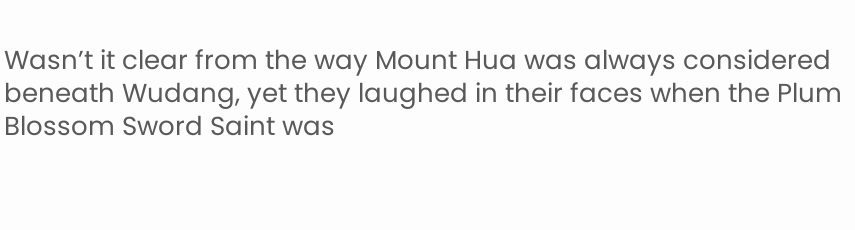Wasn’t it clear from the way Mount Hua was always considered beneath Wudang, yet they laughed in their faces when the Plum Blossom Sword Saint was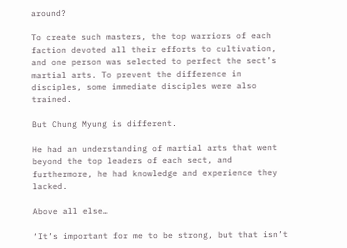around?

To create such masters, the top warriors of each faction devoted all their efforts to cultivation, and one person was selected to perfect the sect’s martial arts. To prevent the difference in disciples, some immediate disciples were also trained.

But Chung Myung is different.

He had an understanding of martial arts that went beyond the top leaders of each sect, and furthermore, he had knowledge and experience they lacked.

Above all else…

‘It’s important for me to be strong, but that isn’t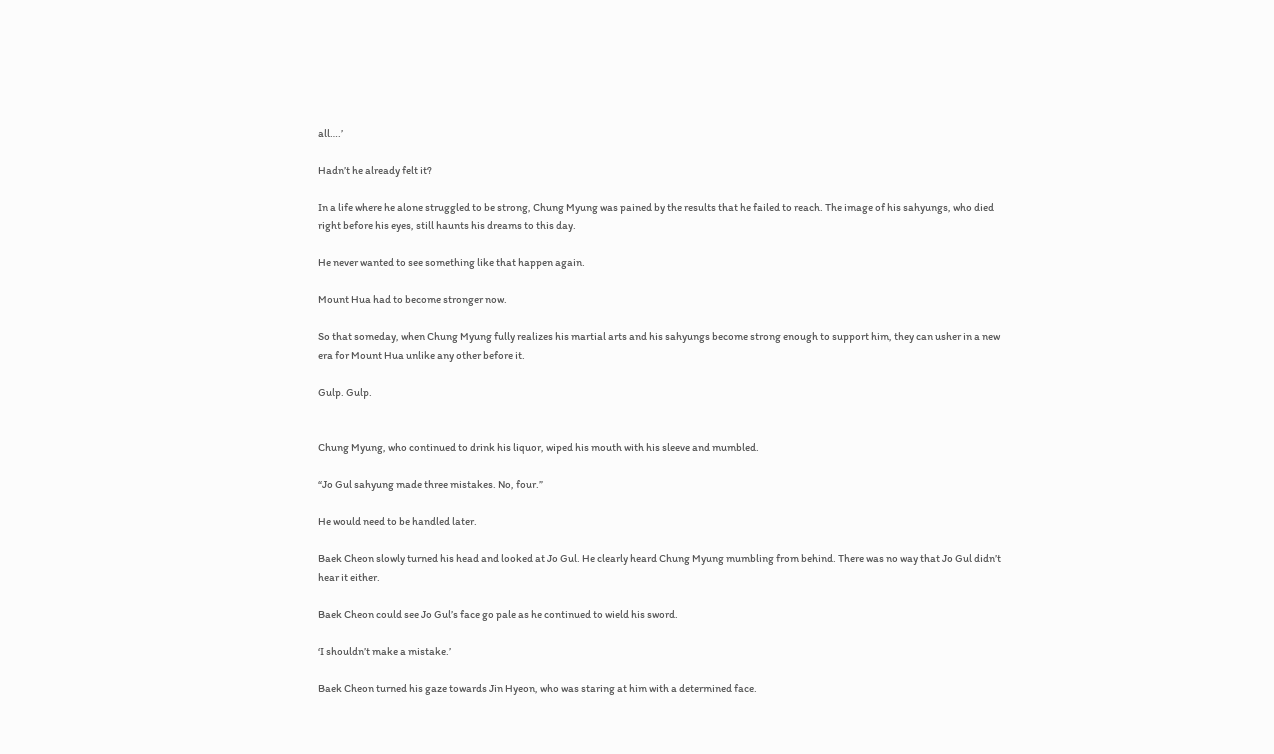all….’

Hadn’t he already felt it?

In a life where he alone struggled to be strong, Chung Myung was pained by the results that he failed to reach. The image of his sahyungs, who died right before his eyes, still haunts his dreams to this day.

He never wanted to see something like that happen again.

Mount Hua had to become stronger now.

So that someday, when Chung Myung fully realizes his martial arts and his sahyungs become strong enough to support him, they can usher in a new era for Mount Hua unlike any other before it.

Gulp. Gulp.


Chung Myung, who continued to drink his liquor, wiped his mouth with his sleeve and mumbled.

“Jo Gul sahyung made three mistakes. No, four.”

He would need to be handled later.

Baek Cheon slowly turned his head and looked at Jo Gul. He clearly heard Chung Myung mumbling from behind. There was no way that Jo Gul didn’t hear it either.

Baek Cheon could see Jo Gul’s face go pale as he continued to wield his sword.

‘I shouldn’t make a mistake.’

Baek Cheon turned his gaze towards Jin Hyeon, who was staring at him with a determined face.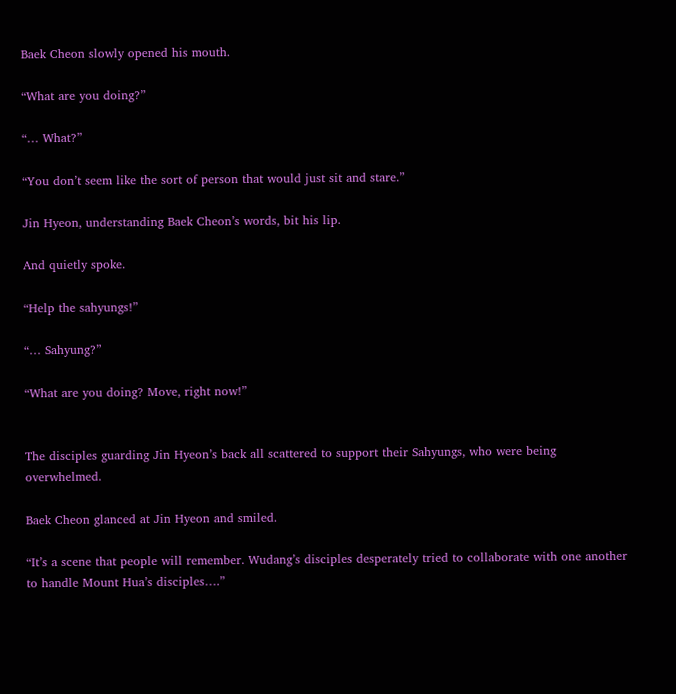Baek Cheon slowly opened his mouth.

“What are you doing?”

“… What?”

“You don’t seem like the sort of person that would just sit and stare.”

Jin Hyeon, understanding Baek Cheon’s words, bit his lip.

And quietly spoke.

“Help the sahyungs!”

“… Sahyung?”

“What are you doing? Move, right now!”


The disciples guarding Jin Hyeon’s back all scattered to support their Sahyungs, who were being overwhelmed.

Baek Cheon glanced at Jin Hyeon and smiled.

“It’s a scene that people will remember. Wudang’s disciples desperately tried to collaborate with one another to handle Mount Hua’s disciples….”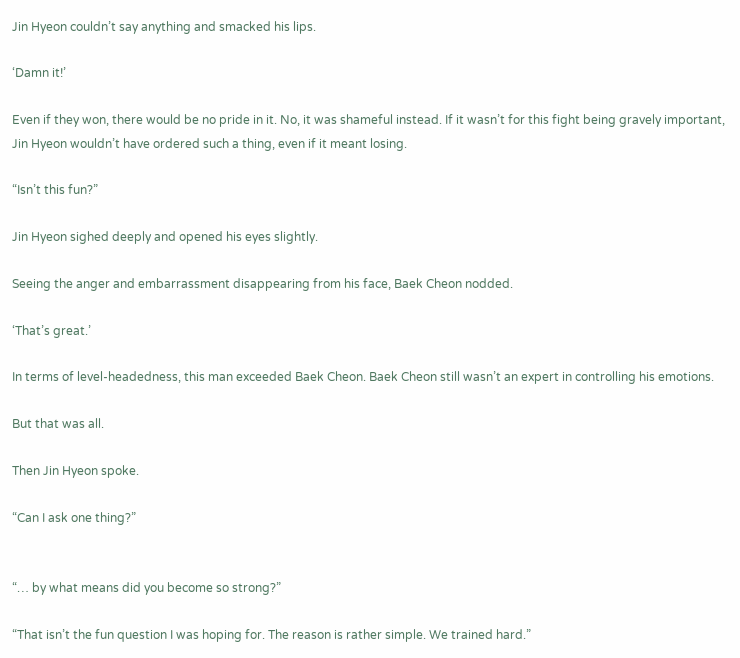Jin Hyeon couldn’t say anything and smacked his lips.

‘Damn it!’

Even if they won, there would be no pride in it. No, it was shameful instead. If it wasn’t for this fight being gravely important, Jin Hyeon wouldn’t have ordered such a thing, even if it meant losing.

“Isn’t this fun?”

Jin Hyeon sighed deeply and opened his eyes slightly.

Seeing the anger and embarrassment disappearing from his face, Baek Cheon nodded.

‘That’s great.’

In terms of level-headedness, this man exceeded Baek Cheon. Baek Cheon still wasn’t an expert in controlling his emotions.

But that was all.

Then Jin Hyeon spoke.

“Can I ask one thing?”


“… by what means did you become so strong?”

“That isn’t the fun question I was hoping for. The reason is rather simple. We trained hard.”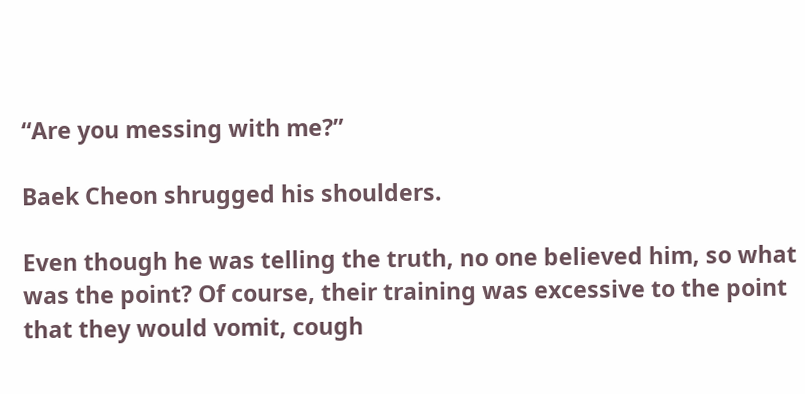“Are you messing with me?”

Baek Cheon shrugged his shoulders.

Even though he was telling the truth, no one believed him, so what was the point? Of course, their training was excessive to the point that they would vomit, cough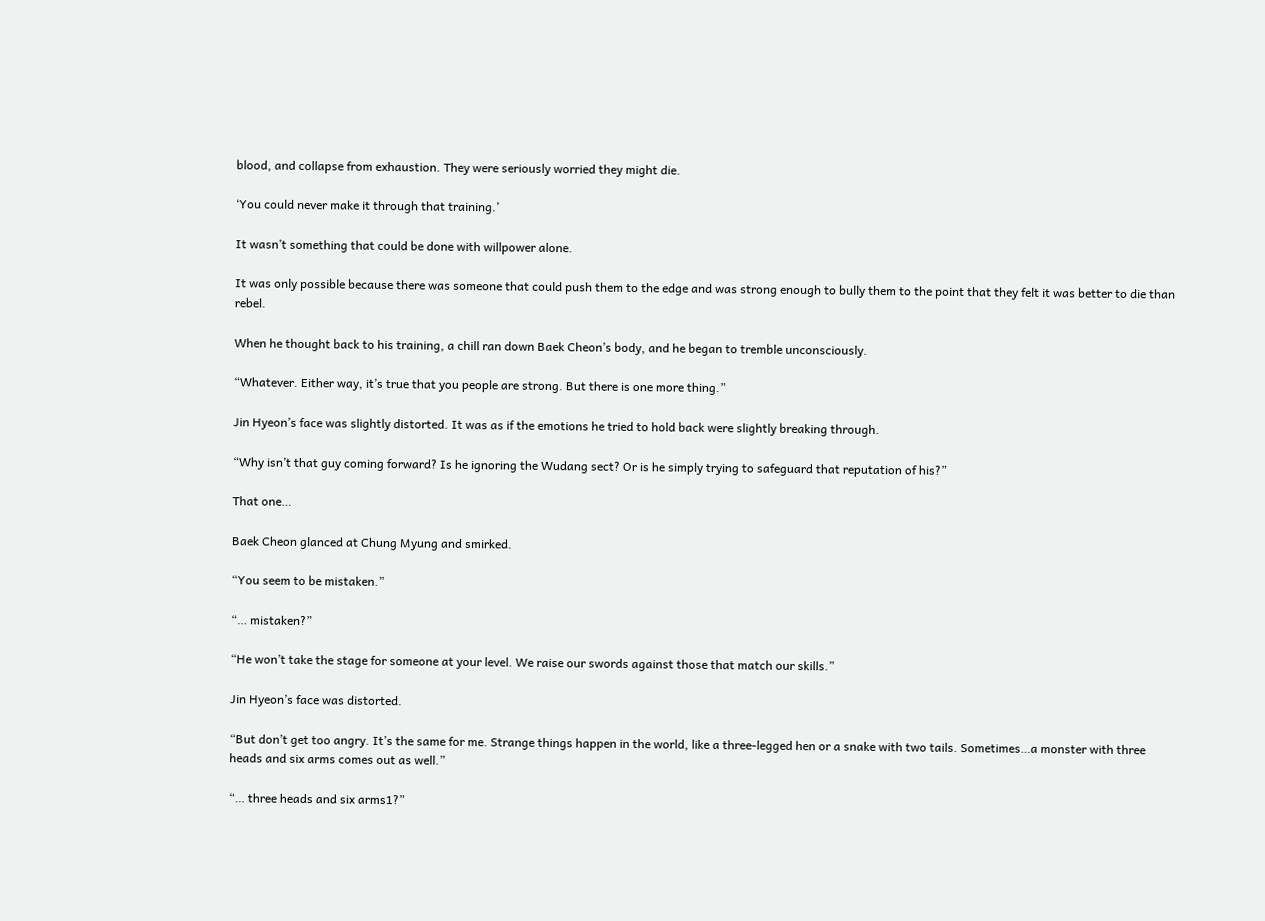blood, and collapse from exhaustion. They were seriously worried they might die.

‘You could never make it through that training.’

It wasn’t something that could be done with willpower alone.

It was only possible because there was someone that could push them to the edge and was strong enough to bully them to the point that they felt it was better to die than rebel.

When he thought back to his training, a chill ran down Baek Cheon’s body, and he began to tremble unconsciously.

“Whatever. Either way, it’s true that you people are strong. But there is one more thing.”

Jin Hyeon’s face was slightly distorted. It was as if the emotions he tried to hold back were slightly breaking through.

“Why isn’t that guy coming forward? Is he ignoring the Wudang sect? Or is he simply trying to safeguard that reputation of his?”

That one…

Baek Cheon glanced at Chung Myung and smirked.

“You seem to be mistaken.”

“… mistaken?”

“He won’t take the stage for someone at your level. We raise our swords against those that match our skills.”

Jin Hyeon’s face was distorted.

“But don’t get too angry. It’s the same for me. Strange things happen in the world, like a three-legged hen or a snake with two tails. Sometimes…a monster with three heads and six arms comes out as well.”

“… three heads and six arms1?”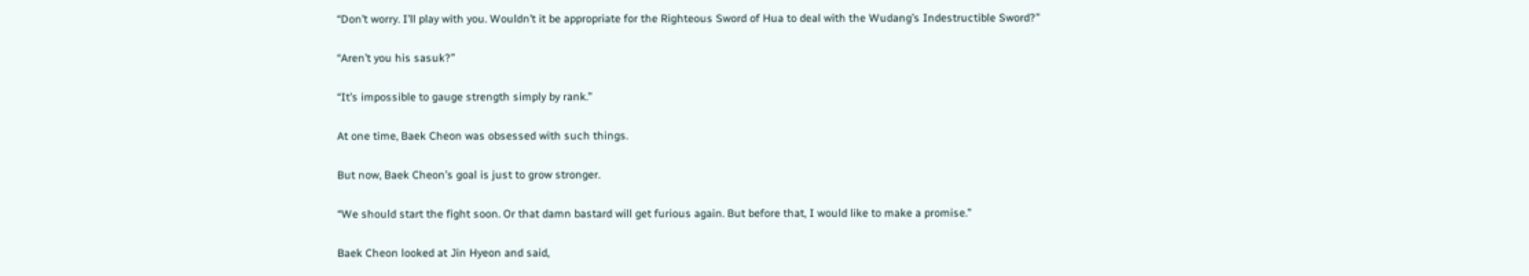“Don’t worry. I’ll play with you. Wouldn’t it be appropriate for the Righteous Sword of Hua to deal with the Wudang’s Indestructible Sword?”

“Aren’t you his sasuk?”

“It’s impossible to gauge strength simply by rank.”

At one time, Baek Cheon was obsessed with such things.

But now, Baek Cheon’s goal is just to grow stronger.

“We should start the fight soon. Or that damn bastard will get furious again. But before that, I would like to make a promise.”

Baek Cheon looked at Jin Hyeon and said,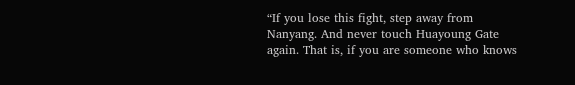“If you lose this fight, step away from Nanyang. And never touch Huayoung Gate again. That is, if you are someone who knows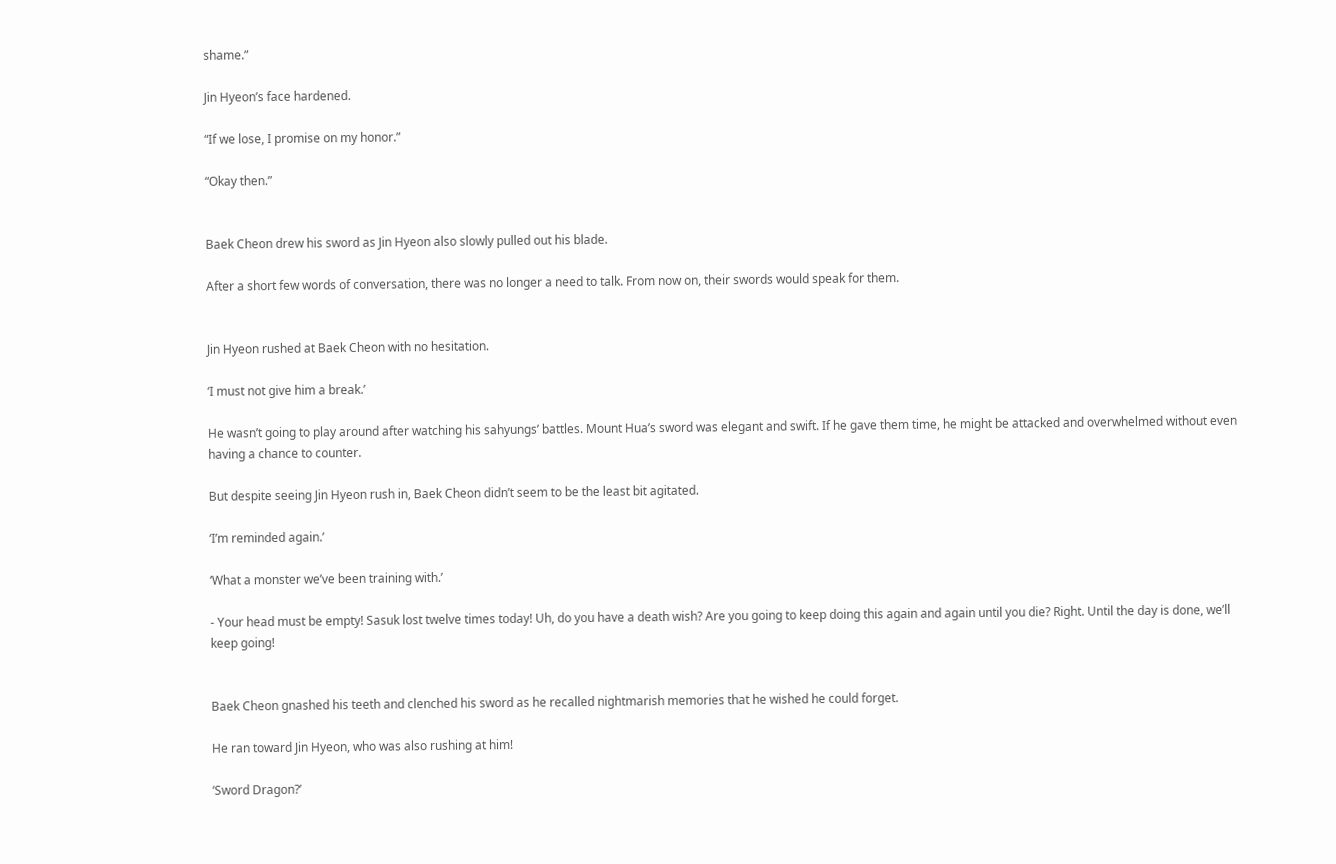shame.”

Jin Hyeon’s face hardened.

“If we lose, I promise on my honor.”

“Okay then.”


Baek Cheon drew his sword as Jin Hyeon also slowly pulled out his blade.

After a short few words of conversation, there was no longer a need to talk. From now on, their swords would speak for them.


Jin Hyeon rushed at Baek Cheon with no hesitation.

‘I must not give him a break.’

He wasn’t going to play around after watching his sahyungs’ battles. Mount Hua’s sword was elegant and swift. If he gave them time, he might be attacked and overwhelmed without even having a chance to counter.

But despite seeing Jin Hyeon rush in, Baek Cheon didn’t seem to be the least bit agitated.

‘I’m reminded again.’

‘What a monster we’ve been training with.’

- Your head must be empty! Sasuk lost twelve times today! Uh, do you have a death wish? Are you going to keep doing this again and again until you die? Right. Until the day is done, we’ll keep going!


Baek Cheon gnashed his teeth and clenched his sword as he recalled nightmarish memories that he wished he could forget.

He ran toward Jin Hyeon, who was also rushing at him!

‘Sword Dragon?’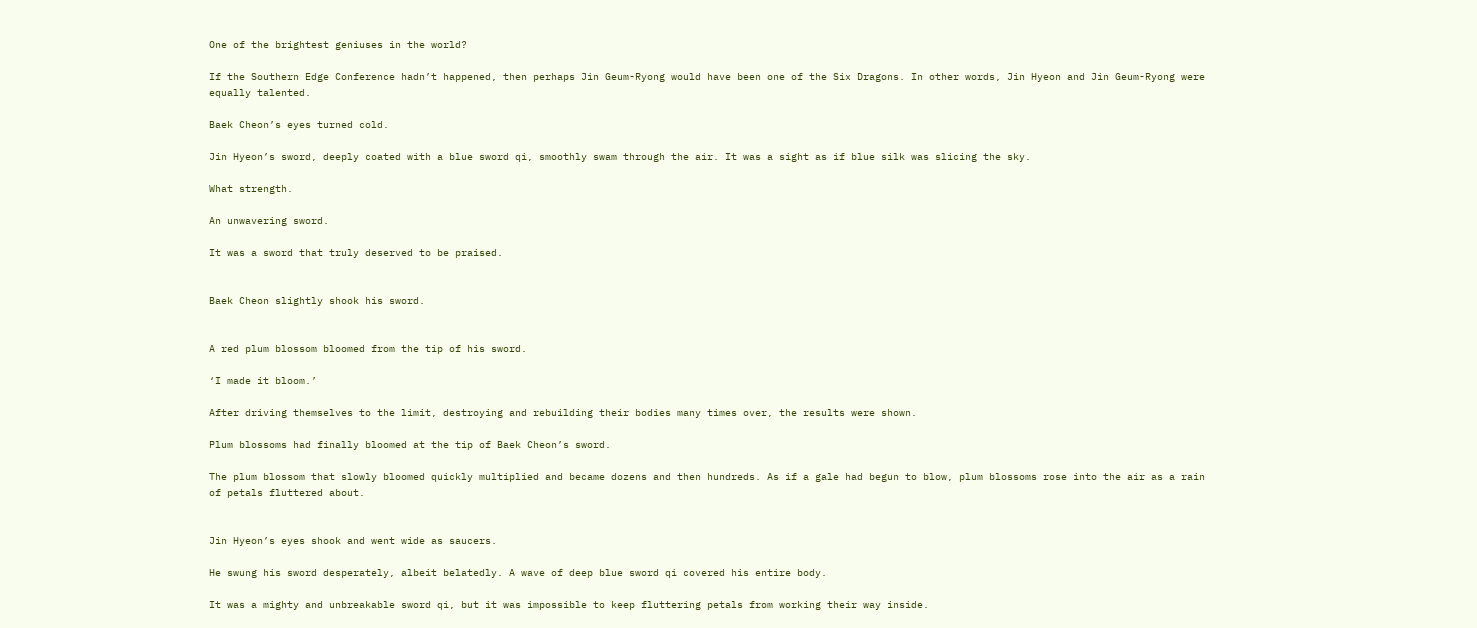One of the brightest geniuses in the world?

If the Southern Edge Conference hadn’t happened, then perhaps Jin Geum-Ryong would have been one of the Six Dragons. In other words, Jin Hyeon and Jin Geum-Ryong were equally talented.

Baek Cheon’s eyes turned cold.

Jin Hyeon’s sword, deeply coated with a blue sword qi, smoothly swam through the air. It was a sight as if blue silk was slicing the sky.

What strength.

An unwavering sword.

It was a sword that truly deserved to be praised.


Baek Cheon slightly shook his sword.


A red plum blossom bloomed from the tip of his sword.

‘I made it bloom.’

After driving themselves to the limit, destroying and rebuilding their bodies many times over, the results were shown.

Plum blossoms had finally bloomed at the tip of Baek Cheon’s sword.

The plum blossom that slowly bloomed quickly multiplied and became dozens and then hundreds. As if a gale had begun to blow, plum blossoms rose into the air as a rain of petals fluttered about.


Jin Hyeon’s eyes shook and went wide as saucers.

He swung his sword desperately, albeit belatedly. A wave of deep blue sword qi covered his entire body.

It was a mighty and unbreakable sword qi, but it was impossible to keep fluttering petals from working their way inside.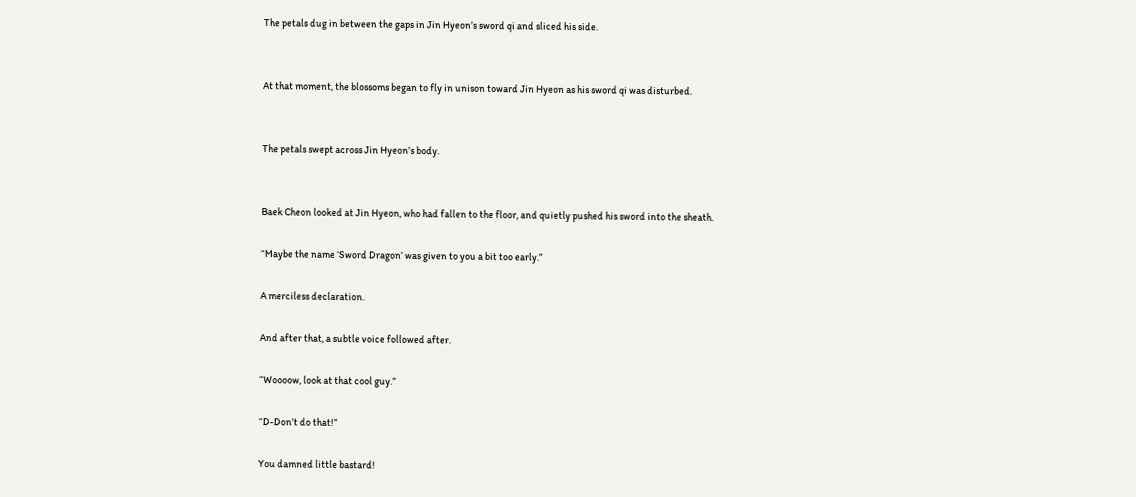The petals dug in between the gaps in Jin Hyeon’s sword qi and sliced his side.


At that moment, the blossoms began to fly in unison toward Jin Hyeon as his sword qi was disturbed.


The petals swept across Jin Hyeon’s body.


Baek Cheon looked at Jin Hyeon, who had fallen to the floor, and quietly pushed his sword into the sheath.

“Maybe the name ‘Sword Dragon’ was given to you a bit too early.”

A merciless declaration.

And after that, a subtle voice followed after.

“Woooow, look at that cool guy.”

“D-Don’t do that!”

You damned little bastard!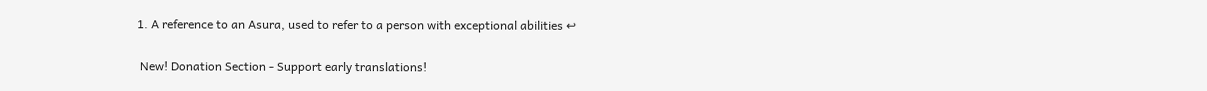1. A reference to an Asura, used to refer to a person with exceptional abilities ↩

 New! Donation Section - Support early translations!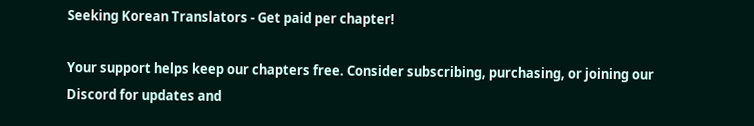Seeking Korean Translators - Get paid per chapter!

Your support helps keep our chapters free. Consider subscribing, purchasing, or joining our Discord for updates and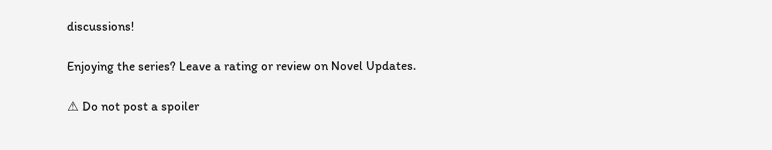discussions!

Enjoying the series? Leave a rating or review on Novel Updates.

⚠ Do not post a spoiler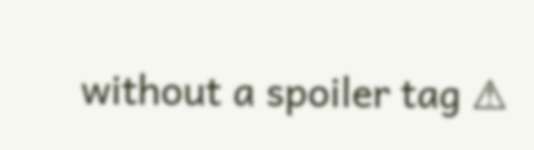without a spoiler tag ⚠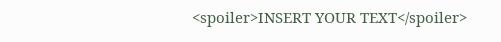<spoiler>INSERT YOUR TEXT</spoiler>